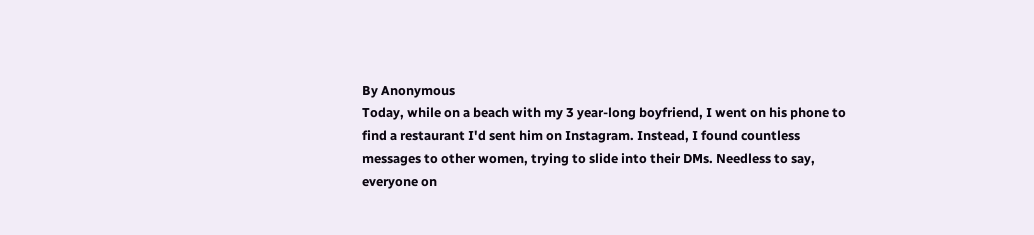By Anonymous
Today, while on a beach with my 3 year-long boyfriend, I went on his phone to find a restaurant I'd sent him on Instagram. Instead, I found countless messages to other women, trying to slide into their DMs. Needless to say, everyone on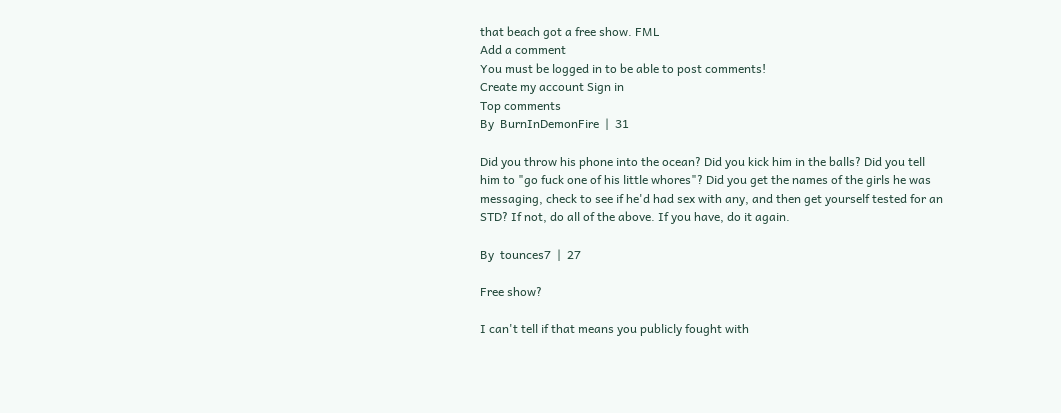that beach got a free show. FML
Add a comment
You must be logged in to be able to post comments!
Create my account Sign in
Top comments
By  BurnInDemonFire  |  31

Did you throw his phone into the ocean? Did you kick him in the balls? Did you tell him to "go fuck one of his little whores"? Did you get the names of the girls he was messaging, check to see if he'd had sex with any, and then get yourself tested for an STD? If not, do all of the above. If you have, do it again.

By  tounces7  |  27

Free show?

I can't tell if that means you publicly fought with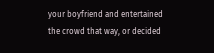your boyfriend and entertained the crowd that way, or decided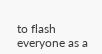to flash everyone as a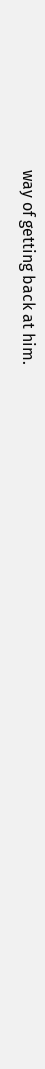way of getting back at him.